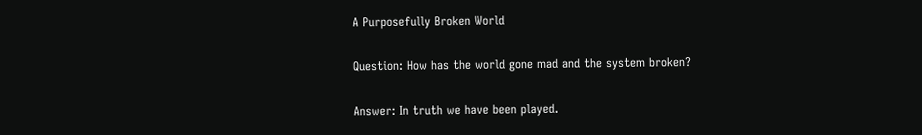A Purposefully Broken World

Question: How has the world gone mad and the system broken?

Answer: In truth we have been played.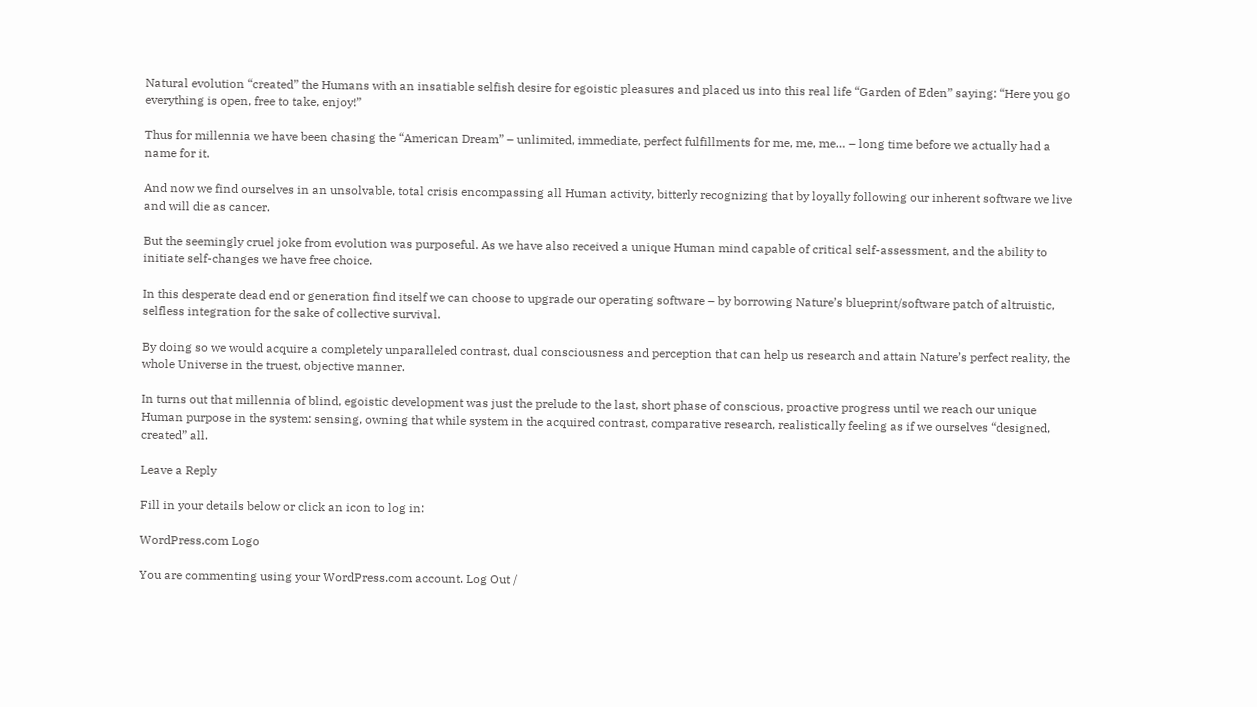Natural evolution “created” the Humans with an insatiable selfish desire for egoistic pleasures and placed us into this real life “Garden of Eden” saying: “Here you go everything is open, free to take, enjoy!”

Thus for millennia we have been chasing the “American Dream” – unlimited, immediate, perfect fulfillments for me, me, me… – long time before we actually had a name for it.

And now we find ourselves in an unsolvable, total crisis encompassing all Human activity, bitterly recognizing that by loyally following our inherent software we live and will die as cancer.

But the seemingly cruel joke from evolution was purposeful. As we have also received a unique Human mind capable of critical self-assessment, and the ability to initiate self-changes we have free choice.

In this desperate dead end or generation find itself we can choose to upgrade our operating software – by borrowing Nature’s blueprint/software patch of altruistic, selfless integration for the sake of collective survival.

By doing so we would acquire a completely unparalleled contrast, dual consciousness and perception that can help us research and attain Nature’s perfect reality, the whole Universe in the truest, objective manner.

In turns out that millennia of blind, egoistic development was just the prelude to the last, short phase of conscious, proactive progress until we reach our unique Human purpose in the system: sensing, owning that while system in the acquired contrast, comparative research, realistically feeling as if we ourselves “designed, created” all.

Leave a Reply

Fill in your details below or click an icon to log in:

WordPress.com Logo

You are commenting using your WordPress.com account. Log Out /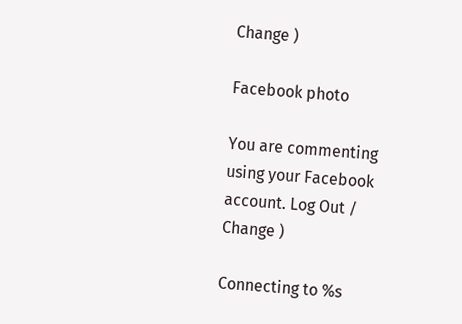Change )

Facebook photo

You are commenting using your Facebook account. Log Out /  Change )

Connecting to %s